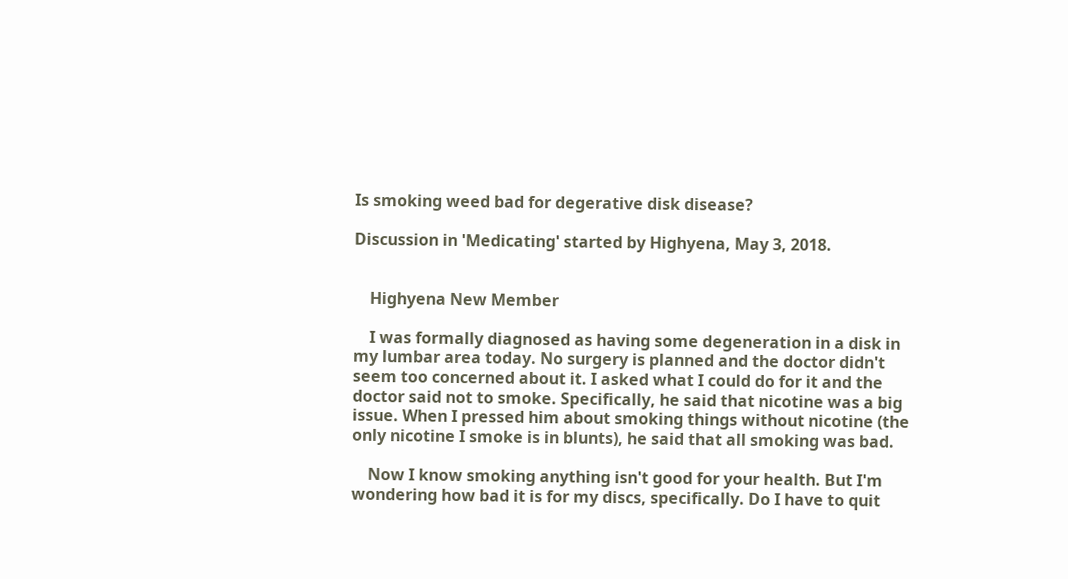Is smoking weed bad for degerative disk disease?

Discussion in 'Medicating' started by Highyena, May 3, 2018.


    Highyena New Member

    I was formally diagnosed as having some degeneration in a disk in my lumbar area today. No surgery is planned and the doctor didn't seem too concerned about it. I asked what I could do for it and the doctor said not to smoke. Specifically, he said that nicotine was a big issue. When I pressed him about smoking things without nicotine (the only nicotine I smoke is in blunts), he said that all smoking was bad.

    Now I know smoking anything isn't good for your health. But I'm wondering how bad it is for my discs, specifically. Do I have to quit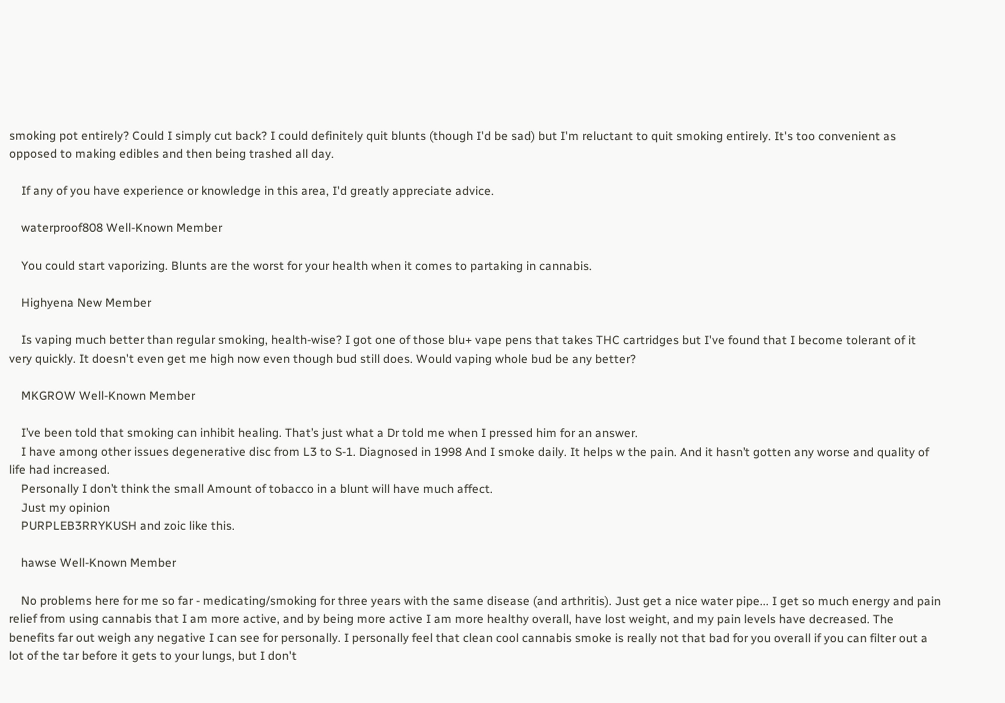smoking pot entirely? Could I simply cut back? I could definitely quit blunts (though I'd be sad) but I'm reluctant to quit smoking entirely. It's too convenient as opposed to making edibles and then being trashed all day.

    If any of you have experience or knowledge in this area, I'd greatly appreciate advice.

    waterproof808 Well-Known Member

    You could start vaporizing. Blunts are the worst for your health when it comes to partaking in cannabis.

    Highyena New Member

    Is vaping much better than regular smoking, health-wise? I got one of those blu+ vape pens that takes THC cartridges but I've found that I become tolerant of it very quickly. It doesn't even get me high now even though bud still does. Would vaping whole bud be any better?

    MKGROW Well-Known Member

    I’ve been told that smoking can inhibit healing. That’s just what a Dr told me when I pressed him for an answer.
    I have among other issues degenerative disc from L3 to S-1. Diagnosed in 1998 And I smoke daily. It helps w the pain. And it hasn’t gotten any worse and quality of life had increased.
    Personally I don’t think the small Amount of tobacco in a blunt will have much affect.
    Just my opinion
    PURPLEB3RRYKUSH and zoic like this.

    hawse Well-Known Member

    No problems here for me so far - medicating/smoking for three years with the same disease (and arthritis). Just get a nice water pipe... I get so much energy and pain relief from using cannabis that I am more active, and by being more active I am more healthy overall, have lost weight, and my pain levels have decreased. The benefits far out weigh any negative I can see for personally. I personally feel that clean cool cannabis smoke is really not that bad for you overall if you can filter out a lot of the tar before it gets to your lungs, but I don't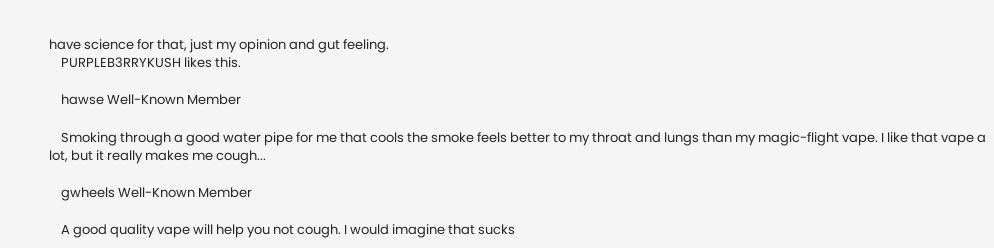have science for that, just my opinion and gut feeling.
    PURPLEB3RRYKUSH likes this.

    hawse Well-Known Member

    Smoking through a good water pipe for me that cools the smoke feels better to my throat and lungs than my magic-flight vape. I like that vape a lot, but it really makes me cough...

    gwheels Well-Known Member

    A good quality vape will help you not cough. I would imagine that sucks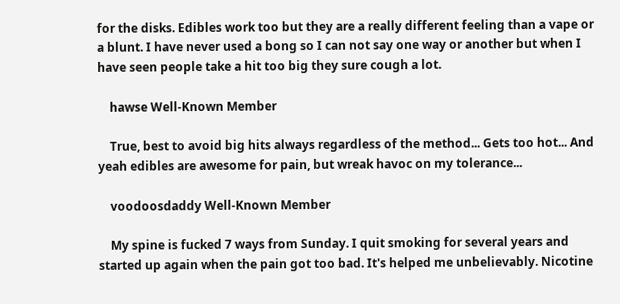for the disks. Edibles work too but they are a really different feeling than a vape or a blunt. I have never used a bong so I can not say one way or another but when I have seen people take a hit too big they sure cough a lot.

    hawse Well-Known Member

    True, best to avoid big hits always regardless of the method... Gets too hot... And yeah edibles are awesome for pain, but wreak havoc on my tolerance...

    voodoosdaddy Well-Known Member

    My spine is fucked 7 ways from Sunday. I quit smoking for several years and started up again when the pain got too bad. It's helped me unbelievably. Nicotine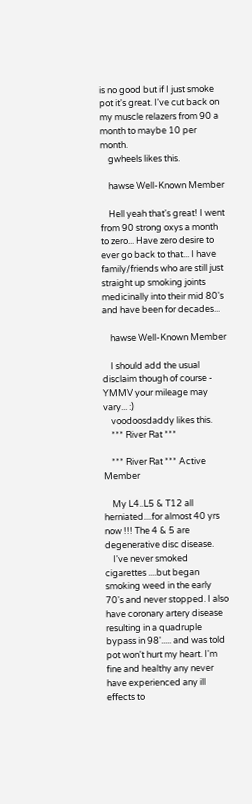is no good but if I just smoke pot it's great. I've cut back on my muscle relazers from 90 a month to maybe 10 per month.
    gwheels likes this.

    hawse Well-Known Member

    Hell yeah that's great! I went from 90 strong oxys a month to zero... Have zero desire to ever go back to that... I have family/friends who are still just straight up smoking joints medicinally into their mid 80's and have been for decades...

    hawse Well-Known Member

    I should add the usual disclaim though of course - YMMV your mileage may vary... :)
    voodoosdaddy likes this.
    *** River Rat ***

    *** River Rat *** Active Member

    My L4..L5 & T12 all herniated....for almost 40 yrs now !!! The 4 & 5 are degenerative disc disease.
    I've never smoked cigarettes ....but began smoking weed in the early 70's and never stopped. I also have coronary artery disease resulting in a quadruple bypass in 98'..... and was told pot won't hurt my heart. I'm fine and healthy any never have experienced any ill effects to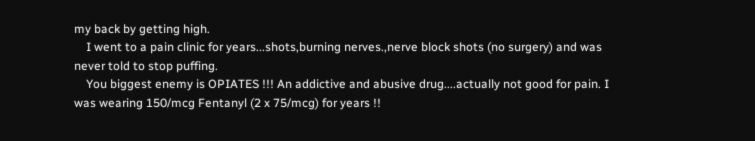my back by getting high.
    I went to a pain clinic for years...shots,burning nerves.,nerve block shots (no surgery) and was never told to stop puffing.
    You biggest enemy is OPIATES !!! An addictive and abusive drug....actually not good for pain. I was wearing 150/mcg Fentanyl (2 x 75/mcg) for years !!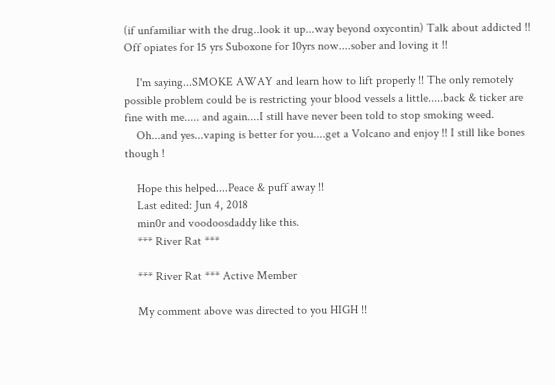(if unfamiliar with the drug..look it up...way beyond oxycontin) Talk about addicted !! Off opiates for 15 yrs Suboxone for 10yrs now....sober and loving it !!

    I'm saying...SMOKE AWAY and learn how to lift properly !! The only remotely possible problem could be is restricting your blood vessels a little.....back & ticker are fine with me..... and again....I still have never been told to stop smoking weed.
    Oh...and yes...vaping is better for you....get a Volcano and enjoy !! I still like bones though !

    Hope this helped....Peace & puff away !!
    Last edited: Jun 4, 2018
    min0r and voodoosdaddy like this.
    *** River Rat ***

    *** River Rat *** Active Member

    My comment above was directed to you HIGH !!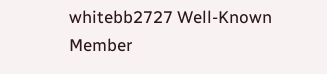whitebb2727 Well-Known Member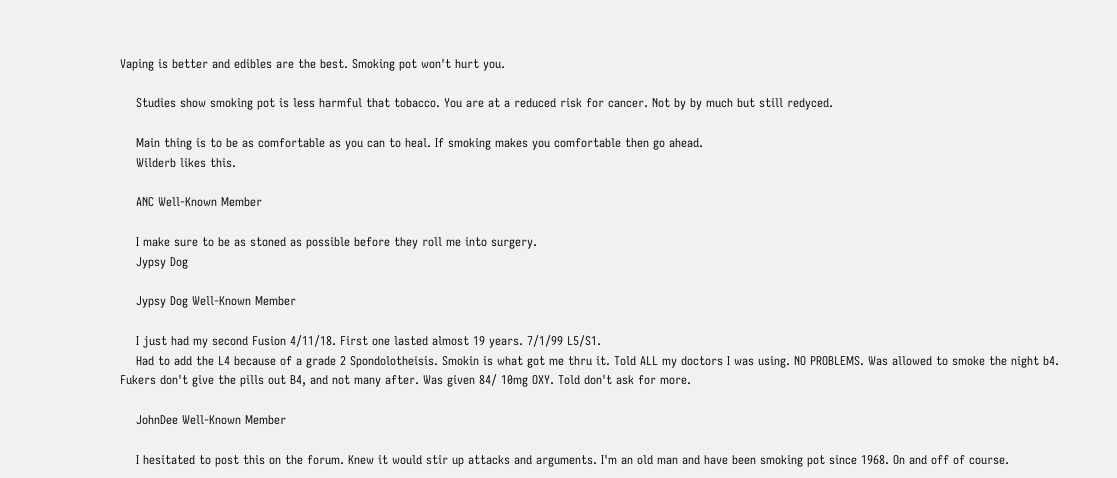Vaping is better and edibles are the best. Smoking pot won't hurt you.

    Studies show smoking pot is less harmful that tobacco. You are at a reduced risk for cancer. Not by by much but still redyced.

    Main thing is to be as comfortable as you can to heal. If smoking makes you comfortable then go ahead.
    Wilderb likes this.

    ANC Well-Known Member

    I make sure to be as stoned as possible before they roll me into surgery.
    Jypsy Dog

    Jypsy Dog Well-Known Member

    I just had my second Fusion 4/11/18. First one lasted almost 19 years. 7/1/99 L5/S1.
    Had to add the L4 because of a grade 2 Spondolotheisis. Smokin is what got me thru it. Told ALL my doctors I was using. NO PROBLEMS. Was allowed to smoke the night b4. Fukers don't give the pills out B4, and not many after. Was given 84/ 10mg OXY. Told don't ask for more.

    JohnDee Well-Known Member

    I hesitated to post this on the forum. Knew it would stir up attacks and arguments. I'm an old man and have been smoking pot since 1968. On and off of course.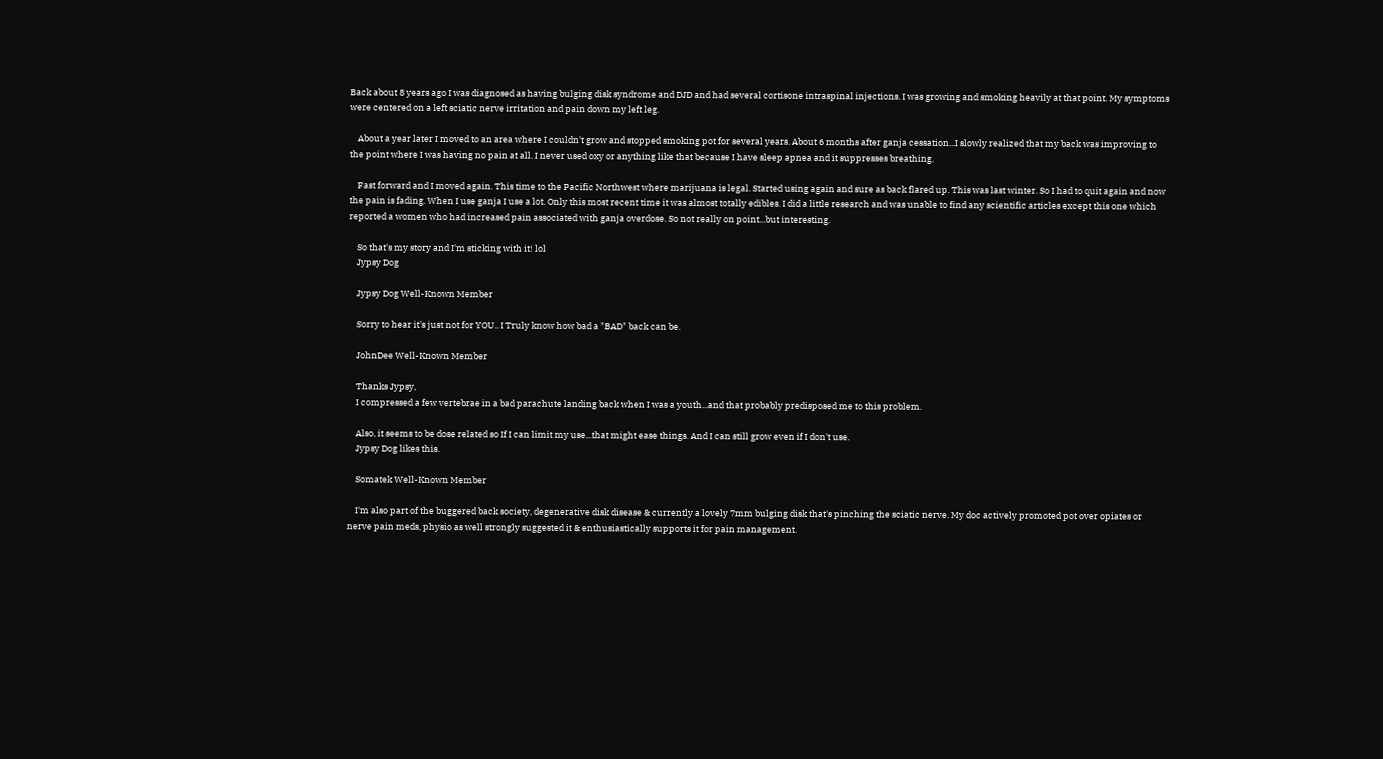Back about 8 years ago I was diagnosed as having bulging disk syndrome and DJD and had several cortisone intraspinal injections. I was growing and smoking heavily at that point. My symptoms were centered on a left sciatic nerve irritation and pain down my left leg.

    About a year later I moved to an area where I couldn't grow and stopped smoking pot for several years. About 6 months after ganja cessation...I slowly realized that my back was improving to the point where I was having no pain at all. I never used oxy or anything like that because I have sleep apnea and it suppresses breathing.

    Fast forward and I moved again. This time to the Pacific Northwest where marijuana is legal. Started using again and sure as back flared up. This was last winter. So I had to quit again and now the pain is fading. When I use ganja I use a lot. Only this most recent time it was almost totally edibles. I did a little research and was unable to find any scientific articles except this one which reported a women who had increased pain associated with ganja overdose. So not really on point...but interesting.

    So that's my story and I'm sticking with it! lol
    Jypsy Dog

    Jypsy Dog Well-Known Member

    Sorry to hear it's just not for YOU.. I Truly know how bad a "BAD" back can be.

    JohnDee Well-Known Member

    Thanks Jypsy,
    I compressed a few vertebrae in a bad parachute landing back when I was a youth...and that probably predisposed me to this problem.

    Also, it seems to be dose related so If I can limit my use...that might ease things. And I can still grow even if I don't use.
    Jypsy Dog likes this.

    Somatek Well-Known Member

    I'm also part of the buggered back society, degenerative disk disease & currently a lovely 7mm bulging disk that's pinching the sciatic nerve. My doc actively promoted pot over opiates or nerve pain meds, physio as well strongly suggested it & enthusiastically supports it for pain management.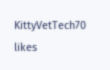KittyVetTech70 likes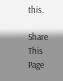this.

Share This Page